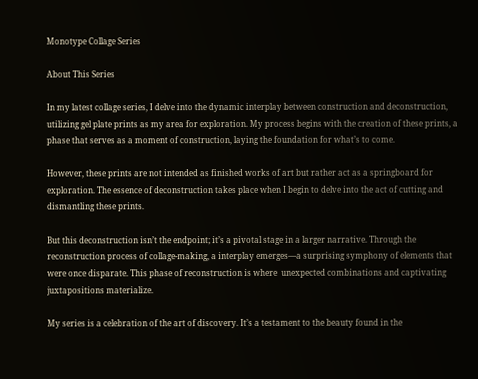Monotype Collage Series

About This Series

In my latest collage series, I delve into the dynamic interplay between construction and deconstruction, utilizing gel plate prints as my area for exploration. My process begins with the creation of these prints, a phase that serves as a moment of construction, laying the foundation for what’s to come.

However, these prints are not intended as finished works of art but rather act as a springboard for exploration. The essence of deconstruction takes place when I begin to delve into the act of cutting and dismantling these prints.

But this deconstruction isn’t the endpoint; it’s a pivotal stage in a larger narrative. Through the reconstruction process of collage-making, a interplay emerges—a surprising symphony of elements that were once disparate. This phase of reconstruction is where  unexpected combinations and captivating juxtapositions materialize.

My series is a celebration of the art of discovery. It’s a testament to the beauty found in the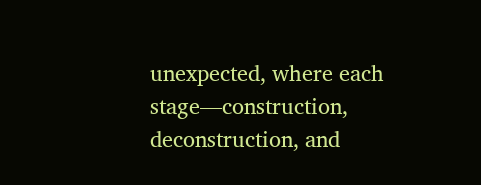unexpected, where each stage—construction, deconstruction, and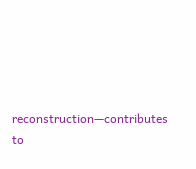reconstruction—contributes to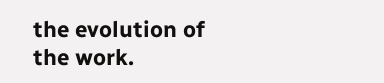the evolution of the work.